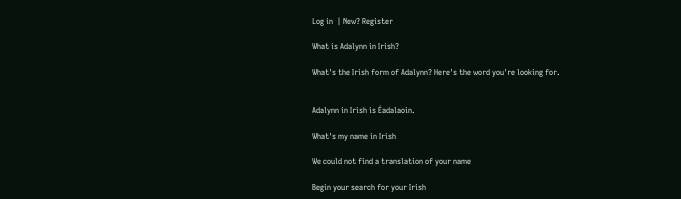Log in  | New? Register

What is Adalynn in Irish?

What's the Irish form of Adalynn? Here's the word you're looking for.


Adalynn in Irish is Éadalaoin.

What's my name in Irish

We could not find a translation of your name

Begin your search for your Irish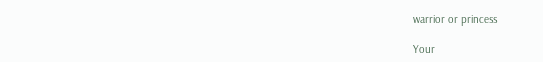warrior or princess

Your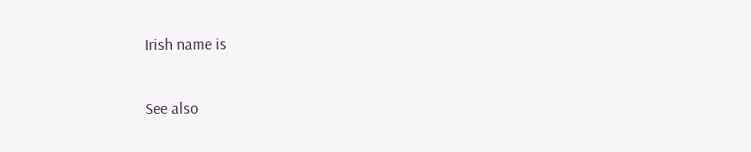Irish name is

See also